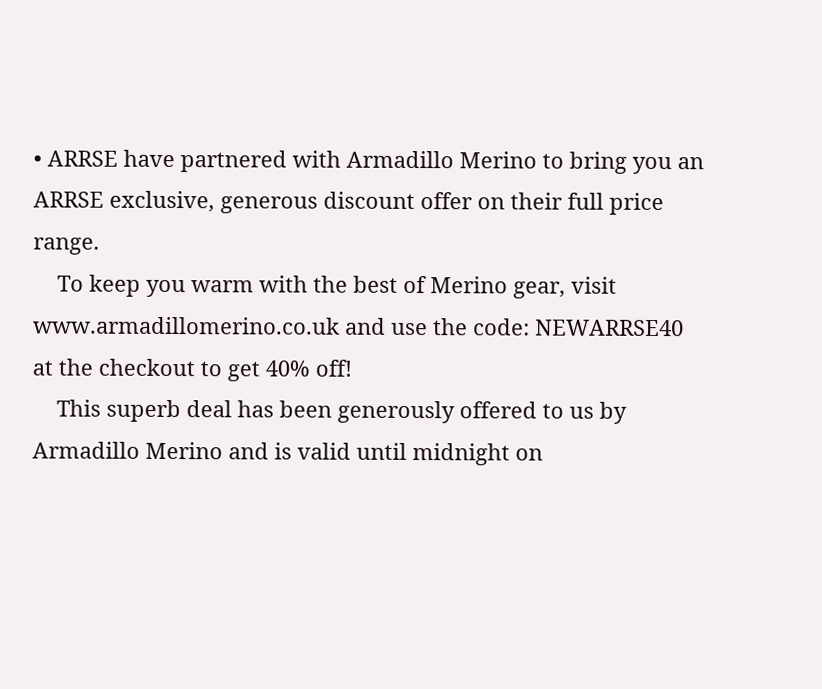• ARRSE have partnered with Armadillo Merino to bring you an ARRSE exclusive, generous discount offer on their full price range.
    To keep you warm with the best of Merino gear, visit www.armadillomerino.co.uk and use the code: NEWARRSE40 at the checkout to get 40% off!
    This superb deal has been generously offered to us by Armadillo Merino and is valid until midnight on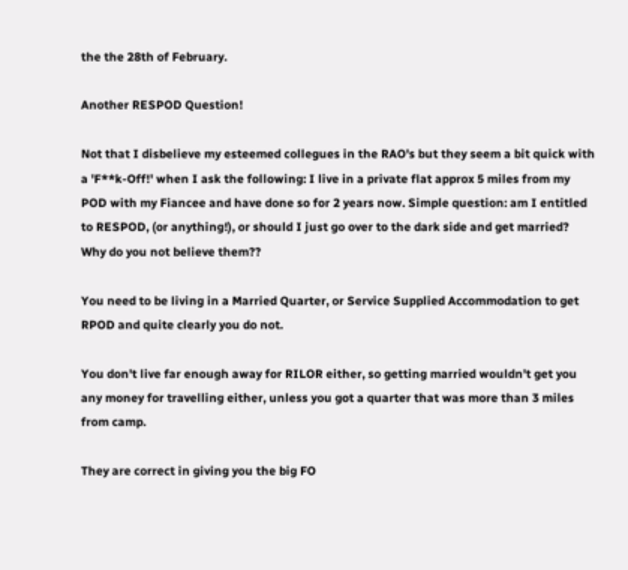the the 28th of February.

Another RESPOD Question!

Not that I disbelieve my esteemed collegues in the RAO's but they seem a bit quick with a 'F**k-Off!' when I ask the following: I live in a private flat approx 5 miles from my POD with my Fiancee and have done so for 2 years now. Simple question: am I entitled to RESPOD, (or anything!), or should I just go over to the dark side and get married?
Why do you not believe them??

You need to be living in a Married Quarter, or Service Supplied Accommodation to get RPOD and quite clearly you do not.

You don't live far enough away for RILOR either, so getting married wouldn't get you any money for travelling either, unless you got a quarter that was more than 3 miles from camp.

They are correct in giving you the big FO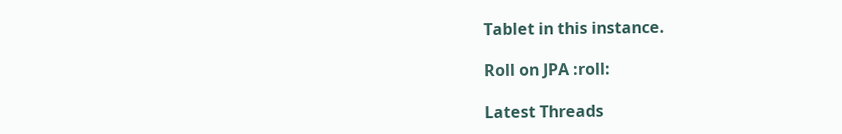Tablet in this instance.

Roll on JPA :roll:

Latest Threads